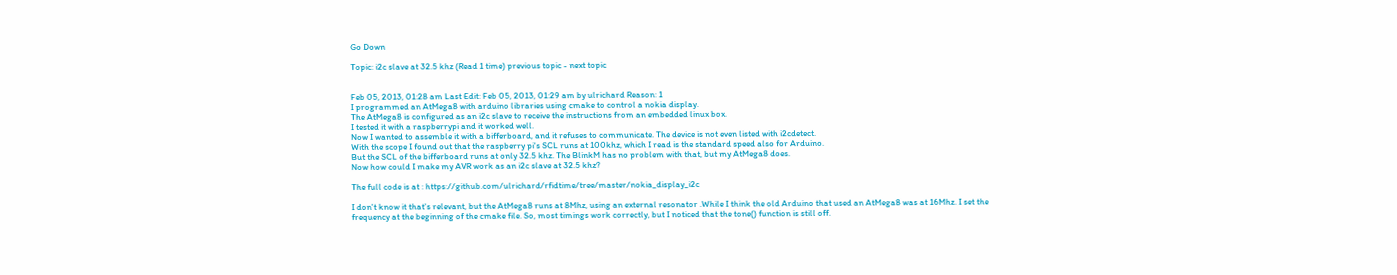Go Down

Topic: i2c slave at 32.5 khz (Read 1 time) previous topic - next topic


Feb 05, 2013, 01:28 am Last Edit: Feb 05, 2013, 01:29 am by ulrichard Reason: 1
I programmed an AtMega8 with arduino libraries using cmake to control a nokia display.
The AtMega8 is configured as an i2c slave to receive the instructions from an embedded linux box.
I tested it with a raspberrypi and it worked well.
Now I wanted to assemble it with a bifferboard, and it refuses to communicate. The device is not even listed with i2cdetect.
With the scope I found out that the raspberry pi's SCL runs at 100khz, which I read is the standard speed also for Arduino.
But the SCL of the bifferboard runs at only 32.5 khz. The BlinkM has no problem with that, but my AtMega8 does.
Now how could I make my AVR work as an i2c slave at 32.5 khz?

The full code is at : https://github.com/ulrichard/rfidtime/tree/master/nokia_display_i2c

I don't know it that's relevant, but the AtMega8 runs at 8Mhz, using an external resonator .While I think the old Arduino that used an AtMega8 was at 16Mhz. I set the frequency at the beginning of the cmake file. So, most timings work correctly, but I noticed that the tone() function is still off.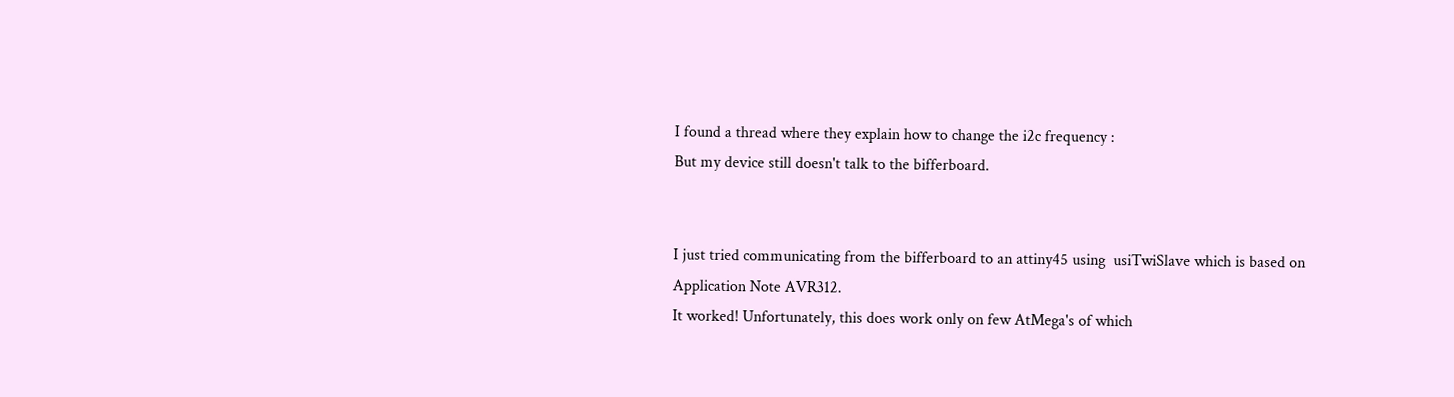I found a thread where they explain how to change the i2c frequency :
But my device still doesn't talk to the bifferboard.


I just tried communicating from the bifferboard to an attiny45 using  usiTwiSlave which is based on Application Note AVR312.
It worked! Unfortunately, this does work only on few AtMega's of which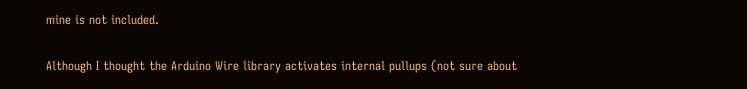mine is not included.

Although I thought the Arduino Wire library activates internal pullups (not sure about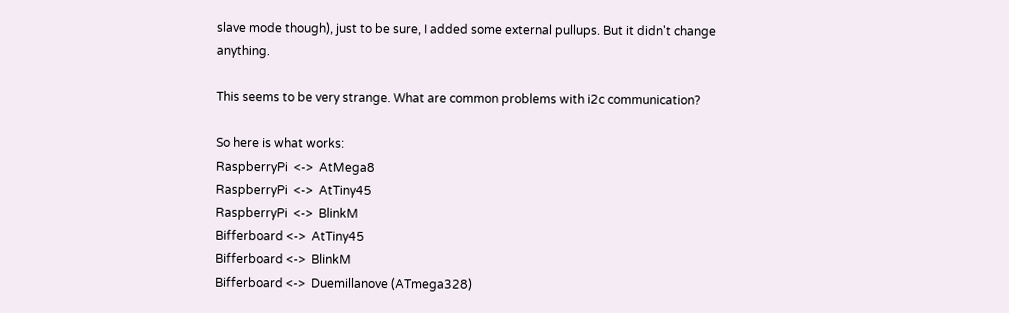slave mode though), just to be sure, I added some external pullups. But it didn't change anything.

This seems to be very strange. What are common problems with i2c communication?

So here is what works:
RaspberryPi  <->  AtMega8
RaspberryPi  <->  AtTiny45
RaspberryPi  <->  BlinkM
Bifferboard <->  AtTiny45
Bifferboard <->  BlinkM
Bifferboard <->  Duemillanove (ATmega328)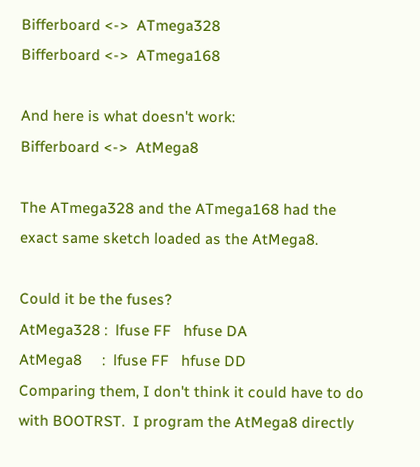Bifferboard <->  ATmega328
Bifferboard <->  ATmega168

And here is what doesn't work:
Bifferboard <->  AtMega8

The ATmega328 and the ATmega168 had the exact same sketch loaded as the AtMega8.

Could it be the fuses?
AtMega328 :  lfuse FF   hfuse DA
AtMega8     :  lfuse FF   hfuse DD
Comparing them, I don't think it could have to do with BOOTRST.  I program the AtMega8 directly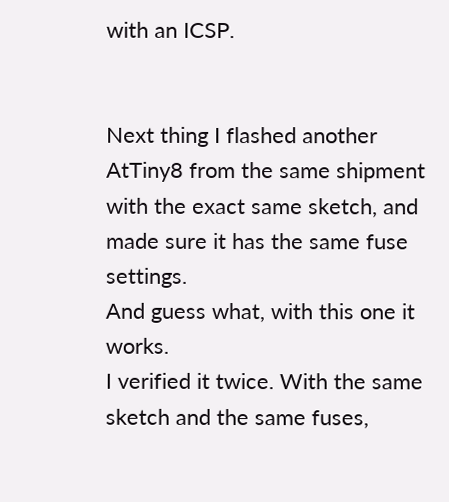with an ICSP.


Next thing I flashed another AtTiny8 from the same shipment with the exact same sketch, and made sure it has the same fuse settings.
And guess what, with this one it works.
I verified it twice. With the same sketch and the same fuses,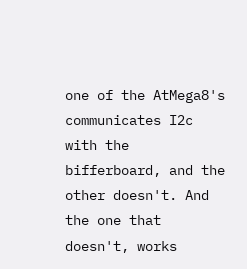one of the AtMega8's communicates I2c with the bifferboard, and the other doesn't. And the one that doesn't, works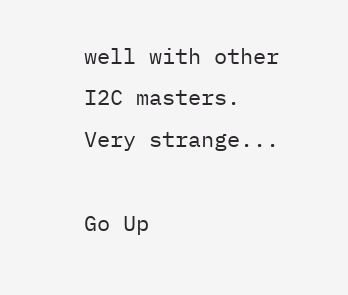well with other I2C masters.
Very strange...

Go Up